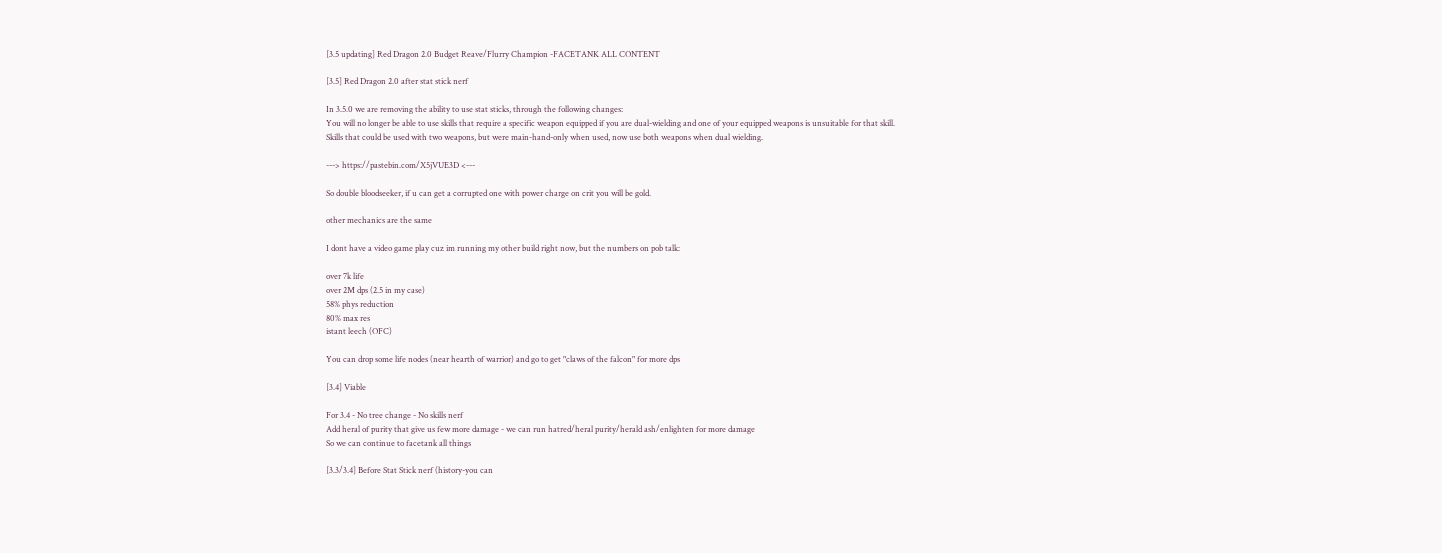[3.5 updating] Red Dragon 2.0 Budget Reave/Flurry Champion -FACETANK ALL CONTENT

[3.5] Red Dragon 2.0 after stat stick nerf

In 3.5.0 we are removing the ability to use stat sticks, through the following changes:
You will no longer be able to use skills that require a specific weapon equipped if you are dual-wielding and one of your equipped weapons is unsuitable for that skill.
Skills that could be used with two weapons, but were main-hand-only when used, now use both weapons when dual wielding.

---> https://pastebin.com/X5jVUE3D <---

So double bloodseeker, if u can get a corrupted one with power charge on crit you will be gold.

other mechanics are the same

I dont have a video game play cuz im running my other build right now, but the numbers on pob talk:

over 7k life
over 2M dps (2.5 in my case)
58% phys reduction
80% max res
istant leech (OFC)

You can drop some life nodes (near hearth of warrior) and go to get "claws of the falcon" for more dps

[3.4] Viable

For 3.4 - No tree change - No skills nerf
Add heral of purity that give us few more damage - we can run hatred/heral purity/herald ash/enlighten for more damage
So we can continue to facetank all things

[3.3/3.4] Before Stat Stick nerf (history-you can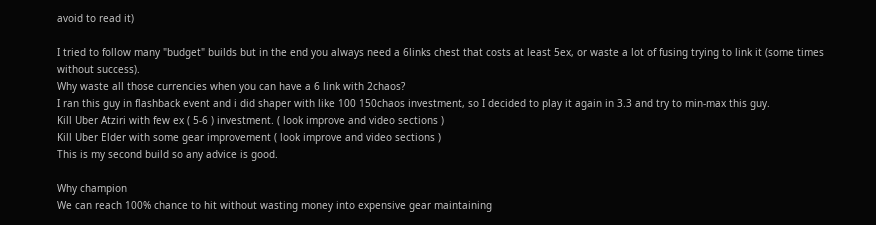avoid to read it)

I tried to follow many "budget" builds but in the end you always need a 6links chest that costs at least 5ex, or waste a lot of fusing trying to link it (some times without success).
Why waste all those currencies when you can have a 6 link with 2chaos?
I ran this guy in flashback event and i did shaper with like 100 150chaos investment, so I decided to play it again in 3.3 and try to min-max this guy.
Kill Uber Atziri with few ex ( 5-6 ) investment. ( look improve and video sections )
Kill Uber Elder with some gear improvement ( look improve and video sections )
This is my second build so any advice is good.

Why champion
We can reach 100% chance to hit without wasting money into expensive gear maintaining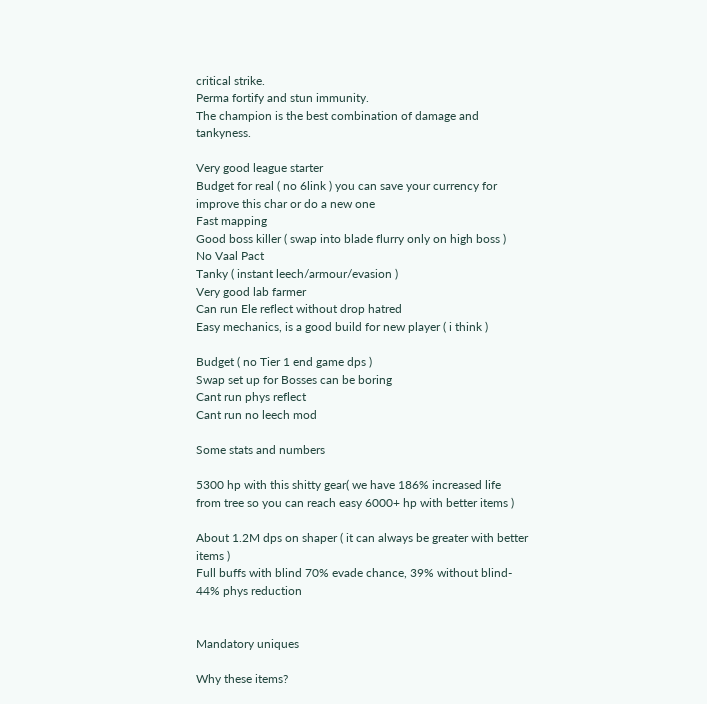critical strike.
Perma fortify and stun immunity.
The champion is the best combination of damage and tankyness.

Very good league starter
Budget for real ( no 6link ) you can save your currency for improve this char or do a new one
Fast mapping
Good boss killer ( swap into blade flurry only on high boss )
No Vaal Pact
Tanky ( instant leech/armour/evasion )
Very good lab farmer
Can run Ele reflect without drop hatred
Easy mechanics, is a good build for new player ( i think )

Budget ( no Tier 1 end game dps )
Swap set up for Bosses can be boring
Cant run phys reflect
Cant run no leech mod

Some stats and numbers

5300 hp with this shitty gear( we have 186% increased life from tree so you can reach easy 6000+ hp with better items )

About 1.2M dps on shaper ( it can always be greater with better items )
Full buffs with blind 70% evade chance, 39% without blind- 44% phys reduction


Mandatory uniques

Why these items?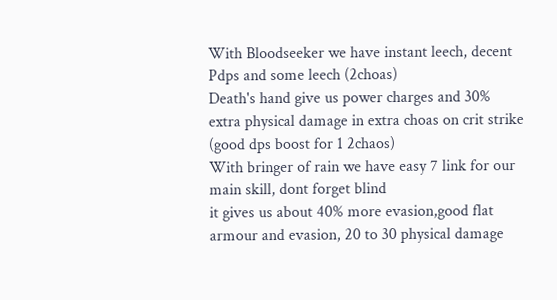With Bloodseeker we have instant leech, decent Pdps and some leech (2choas)
Death's hand give us power charges and 30% extra physical damage in extra choas on crit strike (good dps boost for 1 2chaos)
With bringer of rain we have easy 7 link for our main skill, dont forget blind
it gives us about 40% more evasion,good flat armour and evasion, 20 to 30 physical damage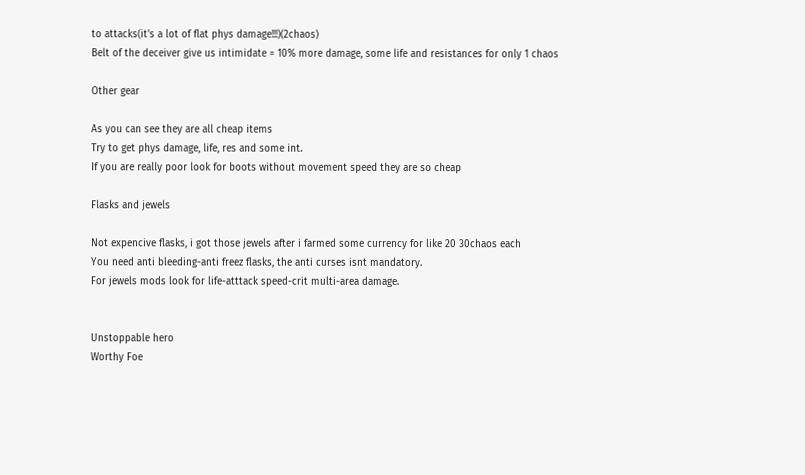to attacks(it's a lot of flat phys damage!!!)(2chaos)
Belt of the deceiver give us intimidate = 10% more damage, some life and resistances for only 1 chaos

Other gear

As you can see they are all cheap items
Try to get phys damage, life, res and some int.
If you are really poor look for boots without movement speed they are so cheap

Flasks and jewels

Not expencive flasks, i got those jewels after i farmed some currency for like 20 30chaos each
You need anti bleeding-anti freez flasks, the anti curses isnt mandatory.
For jewels mods look for life-atttack speed-crit multi-area damage.


Unstoppable hero
Worthy Foe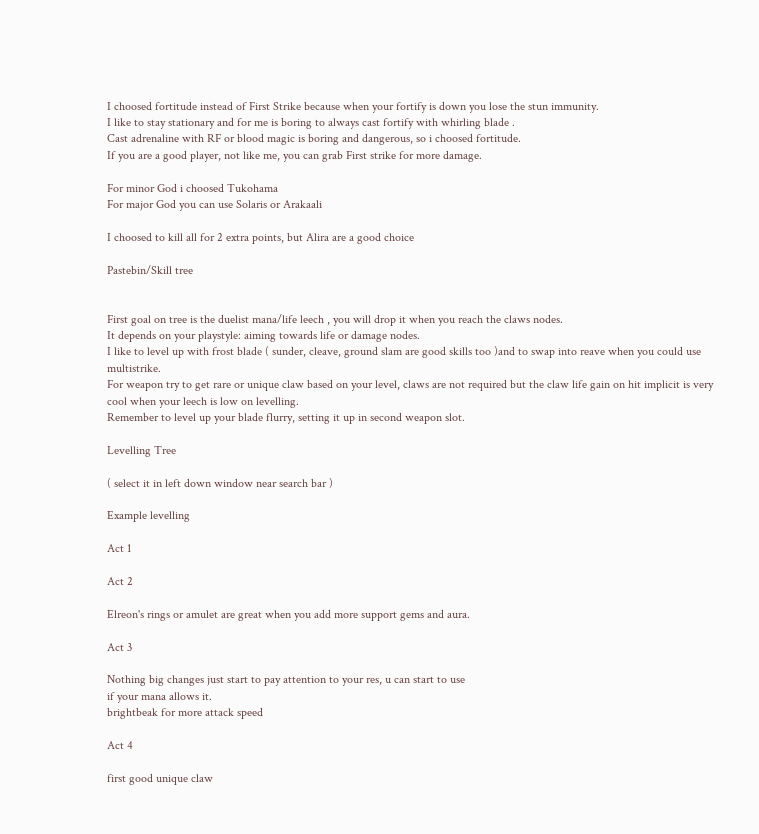I choosed fortitude instead of First Strike because when your fortify is down you lose the stun immunity.
I like to stay stationary and for me is boring to always cast fortify with whirling blade .
Cast adrenaline with RF or blood magic is boring and dangerous, so i choosed fortitude.
If you are a good player, not like me, you can grab First strike for more damage.

For minor God i choosed Tukohama
For major God you can use Solaris or Arakaali

I choosed to kill all for 2 extra points, but Alira are a good choice

Pastebin/Skill tree


First goal on tree is the duelist mana/life leech , you will drop it when you reach the claws nodes.
It depends on your playstyle: aiming towards life or damage nodes.
I like to level up with frost blade ( sunder, cleave, ground slam are good skills too )and to swap into reave when you could use multistrike.
For weapon try to get rare or unique claw based on your level, claws are not required but the claw life gain on hit implicit is very cool when your leech is low on levelling.
Remember to level up your blade flurry, setting it up in second weapon slot.

Levelling Tree

( select it in left down window near search bar )

Example levelling

Act 1

Act 2

Elreon's rings or amulet are great when you add more support gems and aura.

Act 3

Nothing big changes just start to pay attention to your res, u can start to use
if your mana allows it.
brightbeak for more attack speed

Act 4

first good unique claw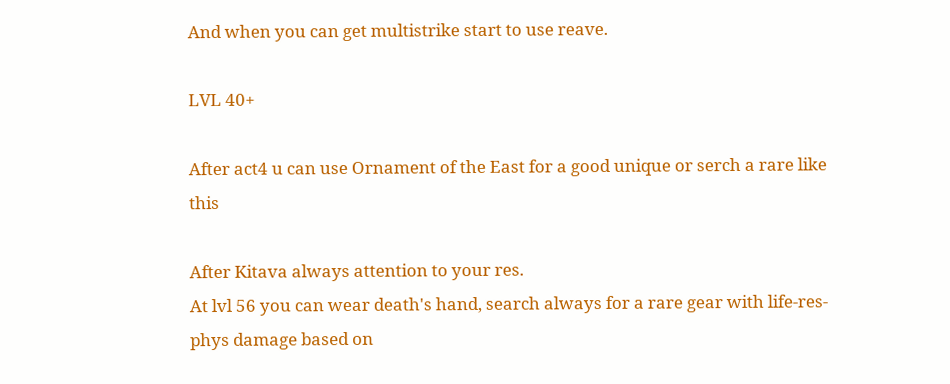And when you can get multistrike start to use reave.

LVL 40+

After act4 u can use Ornament of the East for a good unique or serch a rare like this

After Kitava always attention to your res.
At lvl 56 you can wear death's hand, search always for a rare gear with life-res-phys damage based on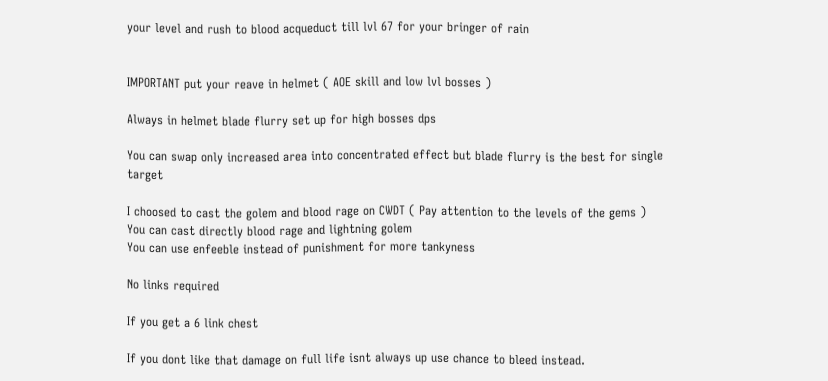your level and rush to blood acqueduct till lvl 67 for your bringer of rain


IMPORTANT put your reave in helmet ( AOE skill and low lvl bosses )

Always in helmet blade flurry set up for high bosses dps

You can swap only increased area into concentrated effect but blade flurry is the best for single target

I choosed to cast the golem and blood rage on CWDT ( Pay attention to the levels of the gems )
You can cast directly blood rage and lightning golem
You can use enfeeble instead of punishment for more tankyness

No links required

If you get a 6 link chest

If you dont like that damage on full life isnt always up use chance to bleed instead.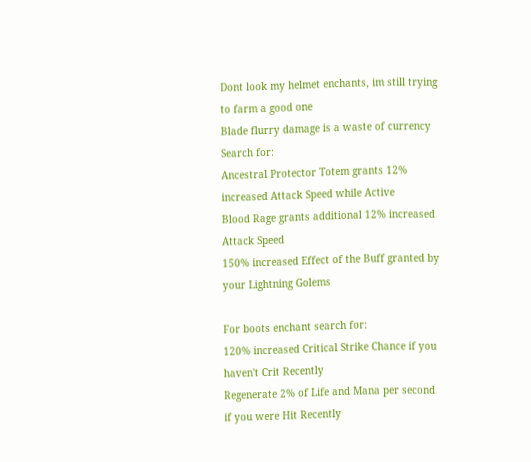Dont look my helmet enchants, im still trying to farm a good one
Blade flurry damage is a waste of currency
Search for:
Ancestral Protector Totem grants 12% increased Attack Speed while Active
Blood Rage grants additional 12% increased Attack Speed
150% increased Effect of the Buff granted by your Lightning Golems

For boots enchant search for:
120% increased Critical Strike Chance if you haven't Crit Recently
Regenerate 2% of Life and Mana per second if you were Hit Recently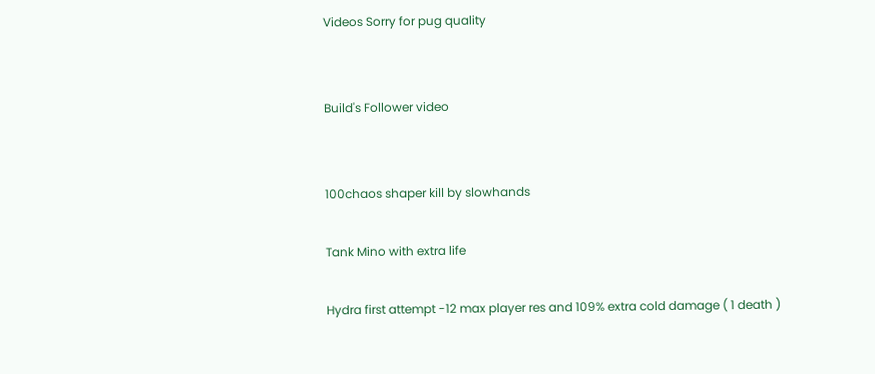Videos Sorry for pug quality


Build's Follower video


100chaos shaper kill by slowhands

Tank Mino with extra life

Hydra first attempt -12 max player res and 109% extra cold damage ( 1 death )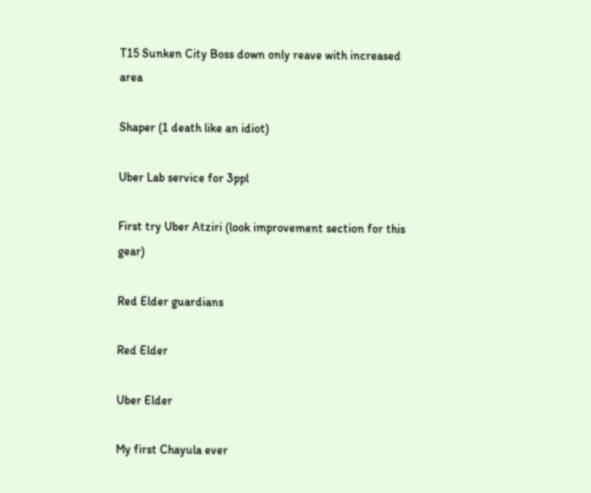T15 Sunken City Boss down only reave with increased area

Shaper (1 death like an idiot)

Uber Lab service for 3ppl

First try Uber Atziri (look improvement section for this gear)

Red Elder guardians

Red Elder

Uber Elder

My first Chayula ever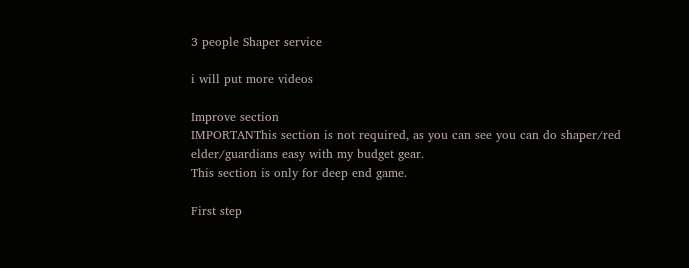3 people Shaper service

i will put more videos

Improve section
IMPORTANThis section is not required, as you can see you can do shaper/red elder/guardians easy with my budget gear.
This section is only for deep end game.

First step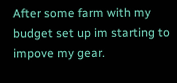After some farm with my budget set up im starting to impove my gear.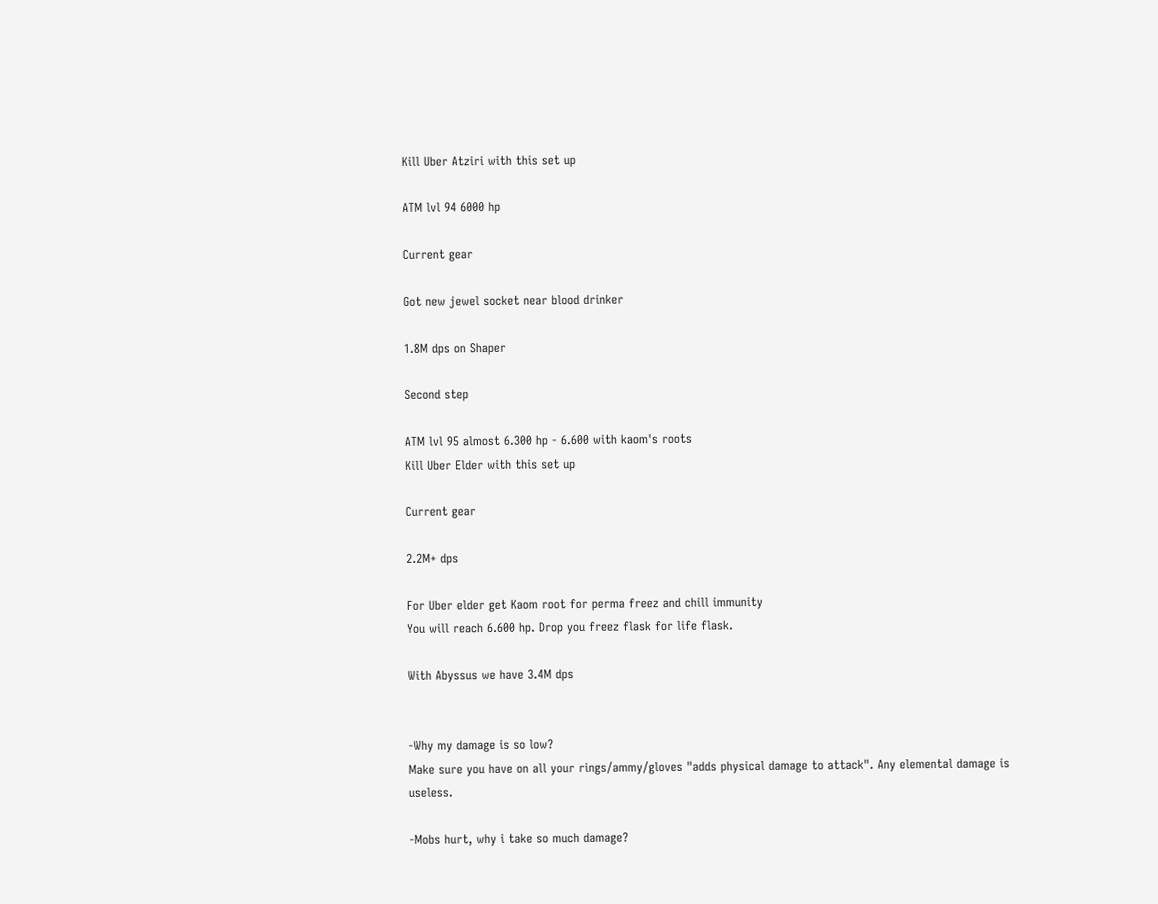Kill Uber Atziri with this set up

ATM lvl 94 6000 hp

Current gear

Got new jewel socket near blood drinker

1.8M dps on Shaper

Second step

ATM lvl 95 almost 6.300 hp - 6.600 with kaom's roots
Kill Uber Elder with this set up

Current gear

2.2M+ dps

For Uber elder get Kaom root for perma freez and chill immunity
You will reach 6.600 hp. Drop you freez flask for life flask.

With Abyssus we have 3.4M dps


-Why my damage is so low?
Make sure you have on all your rings/ammy/gloves "adds physical damage to attack". Any elemental damage is useless.

-Mobs hurt, why i take so much damage?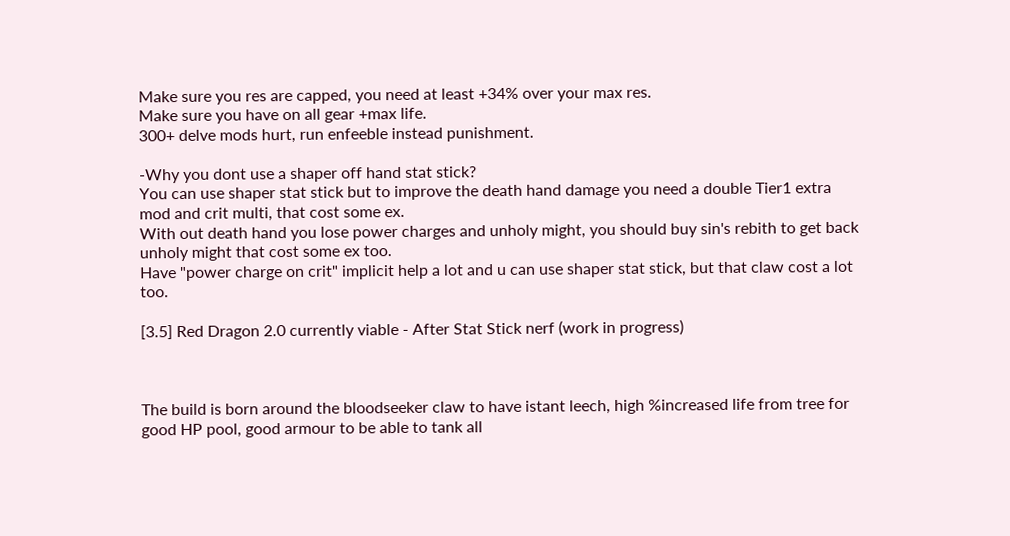Make sure you res are capped, you need at least +34% over your max res.
Make sure you have on all gear +max life.
300+ delve mods hurt, run enfeeble instead punishment.

-Why you dont use a shaper off hand stat stick?
You can use shaper stat stick but to improve the death hand damage you need a double Tier1 extra mod and crit multi, that cost some ex.
With out death hand you lose power charges and unholy might, you should buy sin's rebith to get back unholy might that cost some ex too.
Have "power charge on crit" implicit help a lot and u can use shaper stat stick, but that claw cost a lot too.

[3.5] Red Dragon 2.0 currently viable - After Stat Stick nerf (work in progress)



The build is born around the bloodseeker claw to have istant leech, high %increased life from tree for good HP pool, good armour to be able to tank all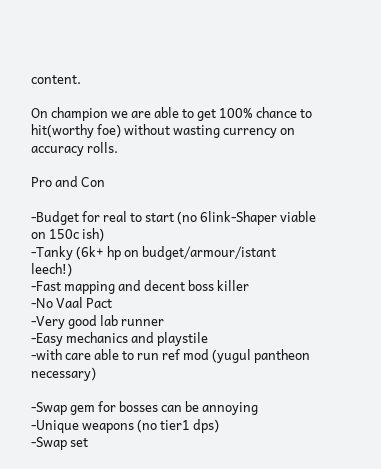content.

On champion we are able to get 100% chance to hit(worthy foe) without wasting currency on accuracy rolls.

Pro and Con

-Budget for real to start (no 6link-Shaper viable on 150c ish)
-Tanky (6k+ hp on budget/armour/istant leech!)
-Fast mapping and decent boss killer
-No Vaal Pact
-Very good lab runner
-Easy mechanics and playstile
-with care able to run ref mod (yugul pantheon necessary)

-Swap gem for bosses can be annoying
-Unique weapons (no tier1 dps)
-Swap set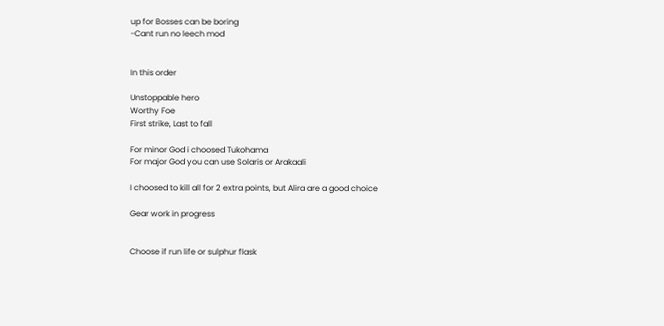up for Bosses can be boring
-Cant run no leech mod


In this order

Unstoppable hero
Worthy Foe
First strike, Last to fall

For minor God i choosed Tukohama
For major God you can use Solaris or Arakaali

I choosed to kill all for 2 extra points, but Alira are a good choice

Gear work in progress


Choose if run life or sulphur flask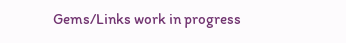Gems/Links work in progress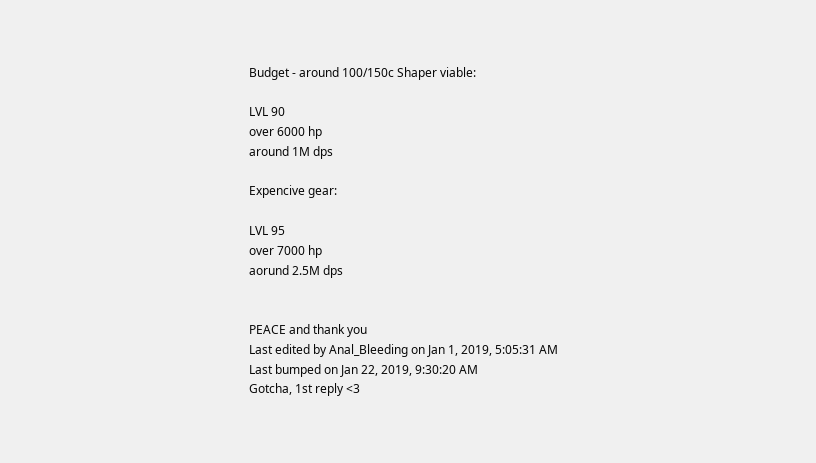Budget - around 100/150c Shaper viable:

LVL 90
over 6000 hp
around 1M dps

Expencive gear:

LVL 95
over 7000 hp
aorund 2.5M dps


PEACE and thank you
Last edited by Anal_Bleeding on Jan 1, 2019, 5:05:31 AM
Last bumped on Jan 22, 2019, 9:30:20 AM
Gotcha, 1st reply <3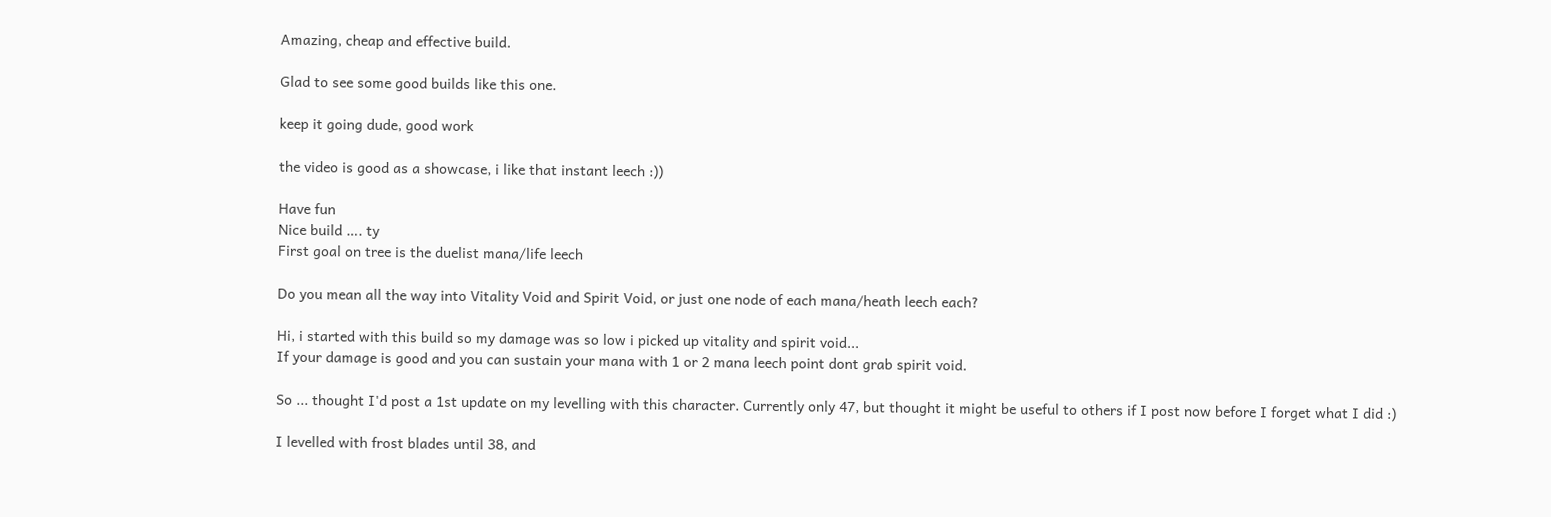Amazing, cheap and effective build.

Glad to see some good builds like this one.

keep it going dude, good work

the video is good as a showcase, i like that instant leech :))

Have fun
Nice build …. ty
First goal on tree is the duelist mana/life leech

Do you mean all the way into Vitality Void and Spirit Void, or just one node of each mana/heath leech each?

Hi, i started with this build so my damage was so low i picked up vitality and spirit void...
If your damage is good and you can sustain your mana with 1 or 2 mana leech point dont grab spirit void.

So ... thought I'd post a 1st update on my levelling with this character. Currently only 47, but thought it might be useful to others if I post now before I forget what I did :)

I levelled with frost blades until 38, and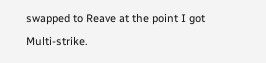swapped to Reave at the point I got Multi-strike.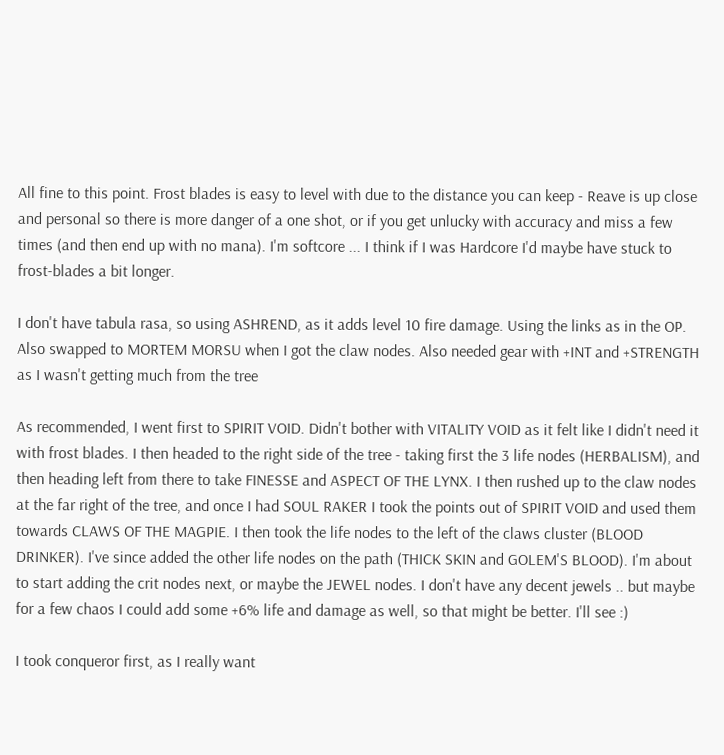All fine to this point. Frost blades is easy to level with due to the distance you can keep - Reave is up close and personal so there is more danger of a one shot, or if you get unlucky with accuracy and miss a few times (and then end up with no mana). I'm softcore ... I think if I was Hardcore I'd maybe have stuck to frost-blades a bit longer.

I don't have tabula rasa, so using ASHREND, as it adds level 10 fire damage. Using the links as in the OP. Also swapped to MORTEM MORSU when I got the claw nodes. Also needed gear with +INT and +STRENGTH as I wasn't getting much from the tree

As recommended, I went first to SPIRIT VOID. Didn't bother with VITALITY VOID as it felt like I didn't need it with frost blades. I then headed to the right side of the tree - taking first the 3 life nodes (HERBALISM), and then heading left from there to take FINESSE and ASPECT OF THE LYNX. I then rushed up to the claw nodes at the far right of the tree, and once I had SOUL RAKER I took the points out of SPIRIT VOID and used them towards CLAWS OF THE MAGPIE. I then took the life nodes to the left of the claws cluster (BLOOD DRINKER). I've since added the other life nodes on the path (THICK SKIN and GOLEM'S BLOOD). I'm about to start adding the crit nodes next, or maybe the JEWEL nodes. I don't have any decent jewels .. but maybe for a few chaos I could add some +6% life and damage as well, so that might be better. I'll see :)

I took conqueror first, as I really want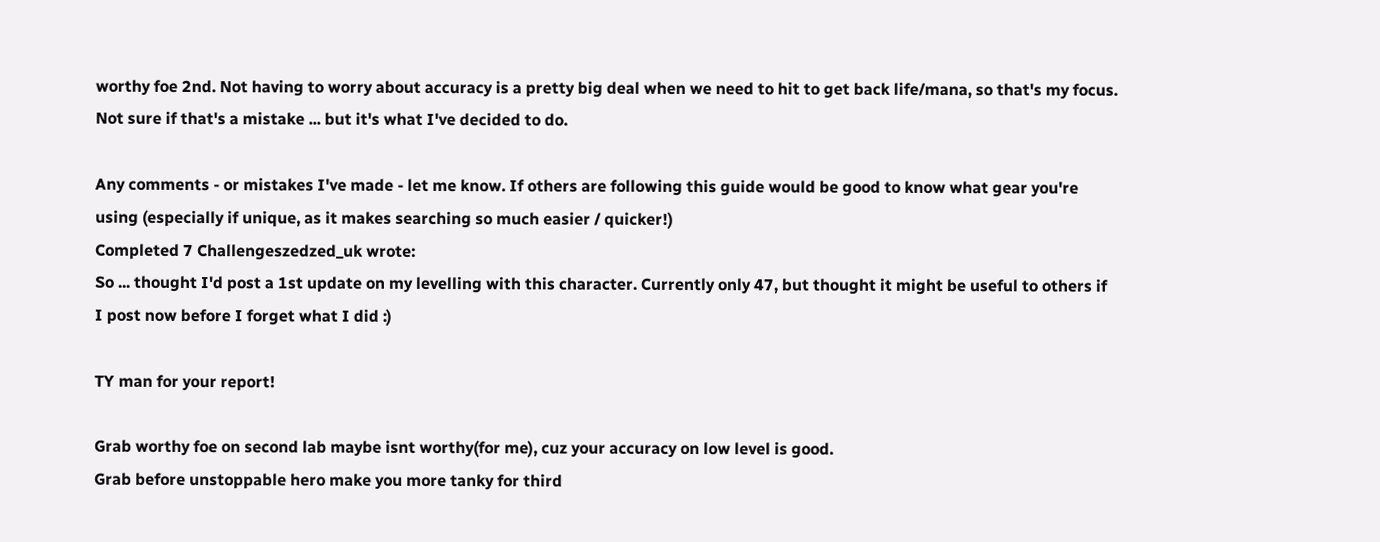worthy foe 2nd. Not having to worry about accuracy is a pretty big deal when we need to hit to get back life/mana, so that's my focus. Not sure if that's a mistake ... but it's what I've decided to do.

Any comments - or mistakes I've made - let me know. If others are following this guide would be good to know what gear you're using (especially if unique, as it makes searching so much easier / quicker!)
Completed 7 Challengeszedzed_uk wrote:
So ... thought I'd post a 1st update on my levelling with this character. Currently only 47, but thought it might be useful to others if I post now before I forget what I did :)

TY man for your report!

Grab worthy foe on second lab maybe isnt worthy(for me), cuz your accuracy on low level is good.
Grab before unstoppable hero make you more tanky for third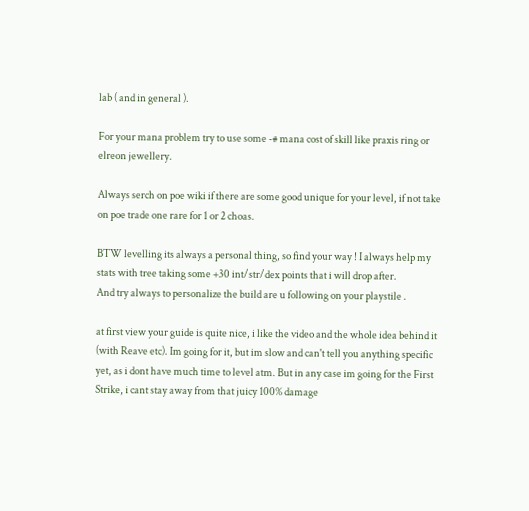lab ( and in general ).

For your mana problem try to use some -# mana cost of skill like praxis ring or elreon jewellery.

Always serch on poe wiki if there are some good unique for your level, if not take on poe trade one rare for 1 or 2 choas.

BTW levelling its always a personal thing, so find your way ! I always help my stats with tree taking some +30 int/str/dex points that i will drop after.
And try always to personalize the build are u following on your playstile .

at first view your guide is quite nice, i like the video and the whole idea behind it (with Reave etc). Im going for it, but im slow and can't tell you anything specific yet, as i dont have much time to level atm. But in any case im going for the First Strike, i cant stay away from that juicy 100% damage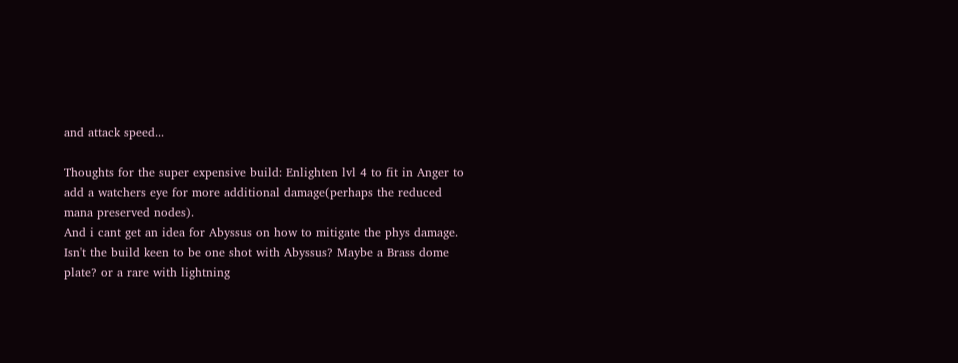and attack speed...

Thoughts for the super expensive build: Enlighten lvl 4 to fit in Anger to add a watchers eye for more additional damage(perhaps the reduced mana preserved nodes).
And i cant get an idea for Abyssus on how to mitigate the phys damage. Isn't the build keen to be one shot with Abyssus? Maybe a Brass dome plate? or a rare with lightning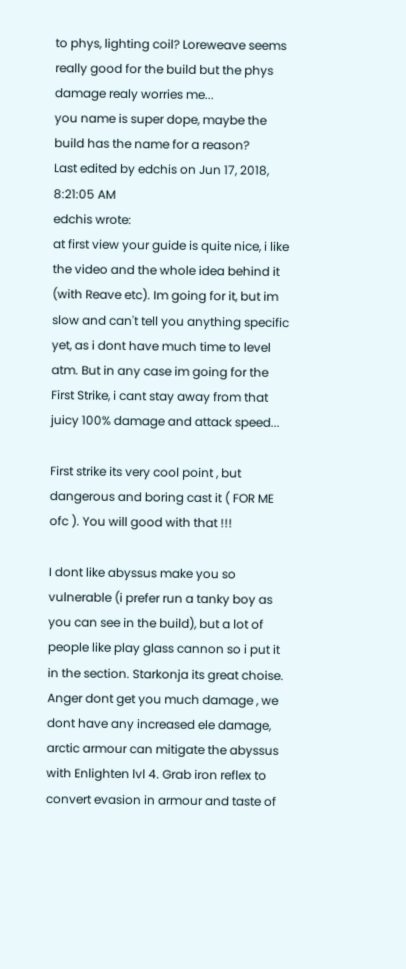to phys, lighting coil? Loreweave seems really good for the build but the phys damage realy worries me...
you name is super dope, maybe the build has the name for a reason?
Last edited by edchis on Jun 17, 2018, 8:21:05 AM
edchis wrote:
at first view your guide is quite nice, i like the video and the whole idea behind it (with Reave etc). Im going for it, but im slow and can't tell you anything specific yet, as i dont have much time to level atm. But in any case im going for the First Strike, i cant stay away from that juicy 100% damage and attack speed...

First strike its very cool point , but dangerous and boring cast it ( FOR ME ofc ). You will good with that !!!

I dont like abyssus make you so vulnerable (i prefer run a tanky boy as you can see in the build), but a lot of people like play glass cannon so i put it in the section. Starkonja its great choise.
Anger dont get you much damage , we dont have any increased ele damage, arctic armour can mitigate the abyssus with Enlighten lvl 4. Grab iron reflex to convert evasion in armour and taste of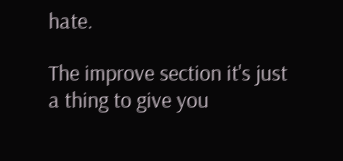hate.

The improve section it's just a thing to give you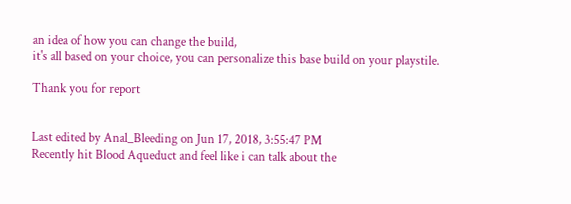an idea of how you can change the build,
it's all based on your choice, you can personalize this base build on your playstile.

Thank you for report


Last edited by Anal_Bleeding on Jun 17, 2018, 3:55:47 PM
Recently hit Blood Aqueduct and feel like i can talk about the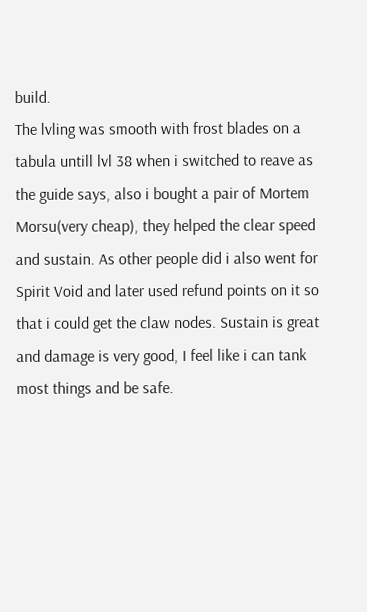build.
The lvling was smooth with frost blades on a tabula untill lvl 38 when i switched to reave as the guide says, also i bought a pair of Mortem Morsu(very cheap), they helped the clear speed and sustain. As other people did i also went for Spirit Void and later used refund points on it so that i could get the claw nodes. Sustain is great and damage is very good, I feel like i can tank most things and be safe.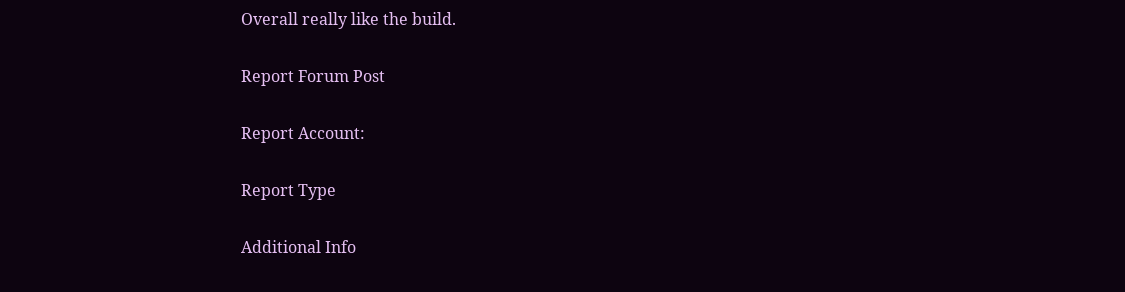Overall really like the build.

Report Forum Post

Report Account:

Report Type

Additional Info